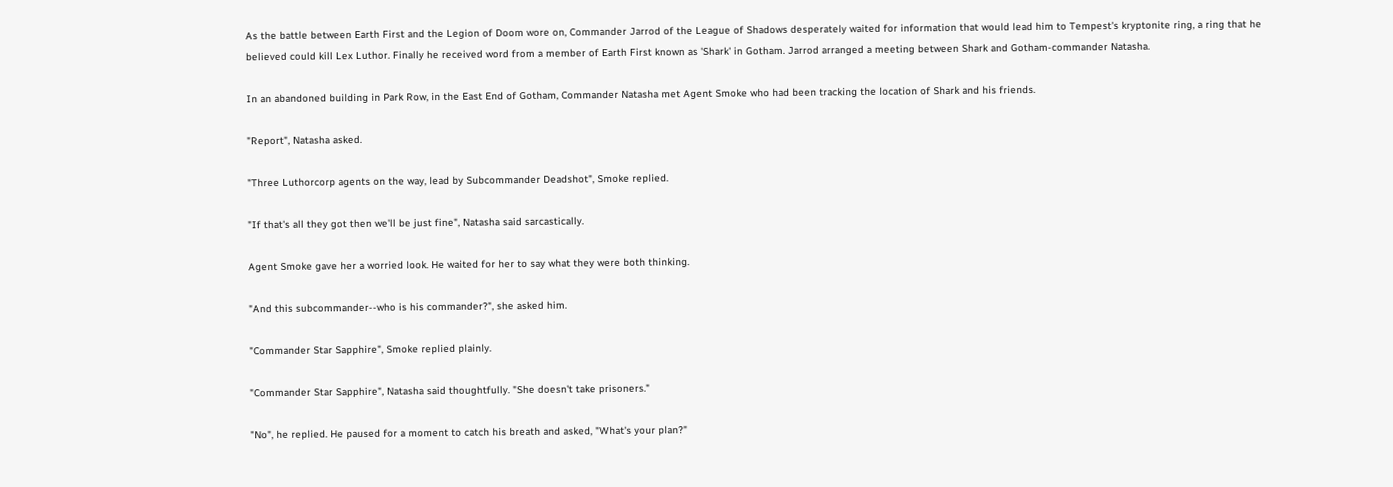As the battle between Earth First and the Legion of Doom wore on, Commander Jarrod of the League of Shadows desperately waited for information that would lead him to Tempest's kryptonite ring, a ring that he believed could kill Lex Luthor. Finally he received word from a member of Earth First known as 'Shark' in Gotham. Jarrod arranged a meeting between Shark and Gotham-commander Natasha.

In an abandoned building in Park Row, in the East End of Gotham, Commander Natasha met Agent Smoke who had been tracking the location of Shark and his friends.

"Report", Natasha asked.

"Three Luthorcorp agents on the way, lead by Subcommander Deadshot", Smoke replied.

"If that's all they got then we'll be just fine", Natasha said sarcastically.

Agent Smoke gave her a worried look. He waited for her to say what they were both thinking.

"And this subcommander--who is his commander?", she asked him.

"Commander Star Sapphire", Smoke replied plainly.

"Commander Star Sapphire", Natasha said thoughtfully. "She doesn't take prisoners."

"No", he replied. He paused for a moment to catch his breath and asked, "What's your plan?"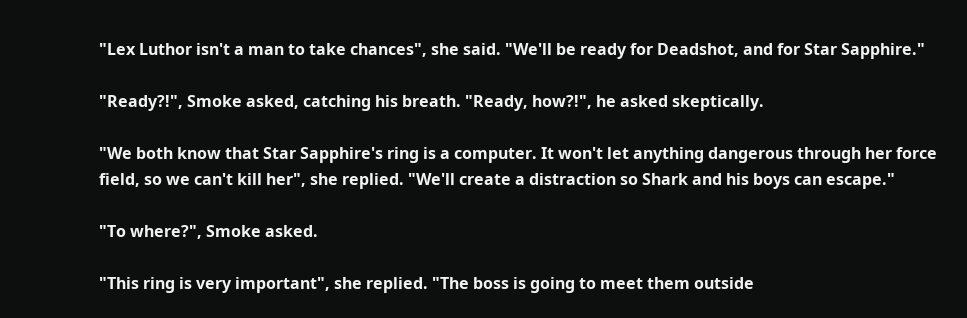"Lex Luthor isn't a man to take chances", she said. "We'll be ready for Deadshot, and for Star Sapphire."

"Ready?!", Smoke asked, catching his breath. "Ready, how?!", he asked skeptically.

"We both know that Star Sapphire's ring is a computer. It won't let anything dangerous through her force field, so we can't kill her", she replied. "We'll create a distraction so Shark and his boys can escape."

"To where?", Smoke asked.

"This ring is very important", she replied. "The boss is going to meet them outside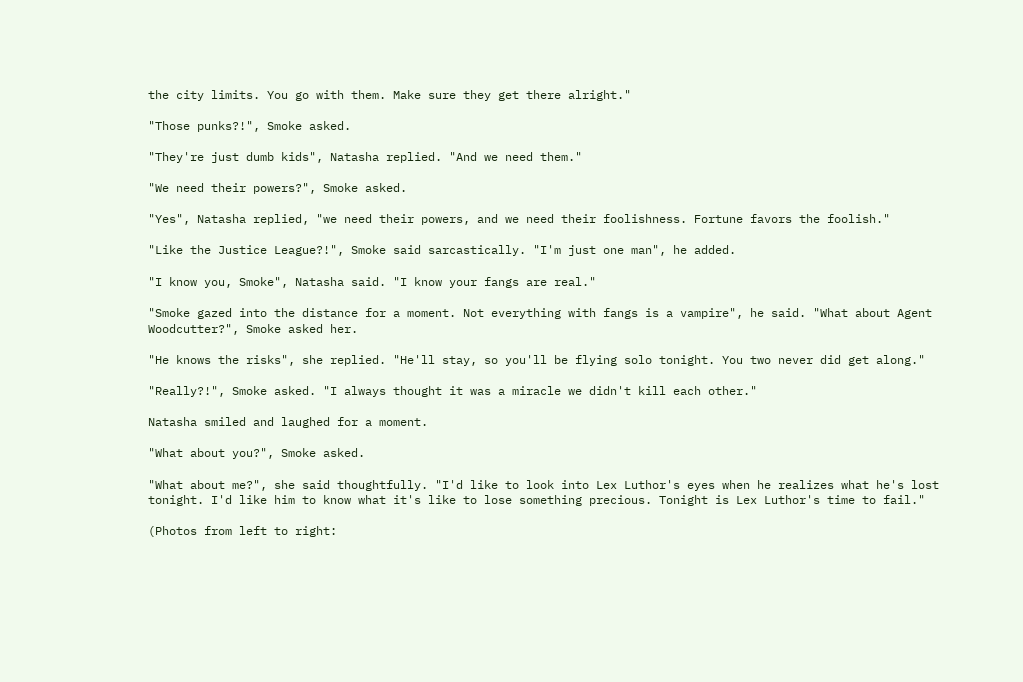the city limits. You go with them. Make sure they get there alright."

"Those punks?!", Smoke asked.

"They're just dumb kids", Natasha replied. "And we need them."

"We need their powers?", Smoke asked.

"Yes", Natasha replied, "we need their powers, and we need their foolishness. Fortune favors the foolish."

"Like the Justice League?!", Smoke said sarcastically. "I'm just one man", he added.

"I know you, Smoke", Natasha said. "I know your fangs are real."

"Smoke gazed into the distance for a moment. Not everything with fangs is a vampire", he said. "What about Agent Woodcutter?", Smoke asked her.

"He knows the risks", she replied. "He'll stay, so you'll be flying solo tonight. You two never did get along."

"Really?!", Smoke asked. "I always thought it was a miracle we didn't kill each other."

Natasha smiled and laughed for a moment.

"What about you?", Smoke asked.

"What about me?", she said thoughtfully. "I'd like to look into Lex Luthor's eyes when he realizes what he's lost tonight. I'd like him to know what it's like to lose something precious. Tonight is Lex Luthor's time to fail."

(Photos from left to right: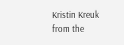Kristin Kreuk from the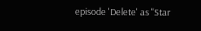episode 'Delete' as "Star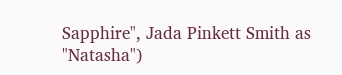Sapphire", Jada Pinkett Smith as "Natasha")